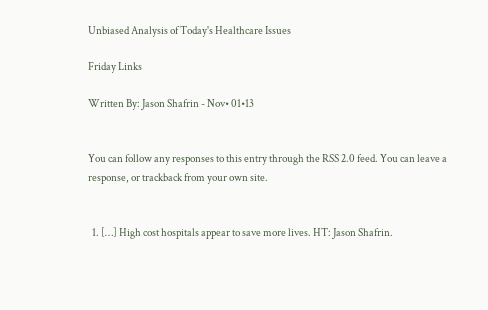Unbiased Analysis of Today's Healthcare Issues

Friday Links

Written By: Jason Shafrin - Nov• 01•13


You can follow any responses to this entry through the RSS 2.0 feed. You can leave a response, or trackback from your own site.


  1. […] High cost hospitals appear to save more lives. HT: Jason Shafrin.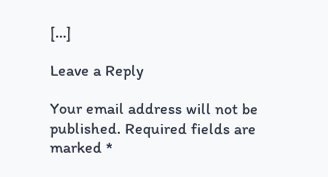[…]

Leave a Reply

Your email address will not be published. Required fields are marked *